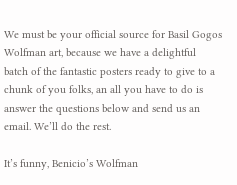We must be your official source for Basil Gogos Wolfman art, because we have a delightful batch of the fantastic posters ready to give to a chunk of you folks, an all you have to do is answer the questions below and send us an email. We’ll do the rest.

It’s funny, Benicio’s Wolfman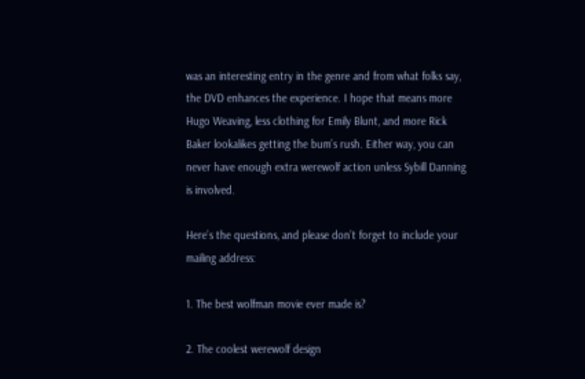was an interesting entry in the genre and from what folks say, the DVD enhances the experience. I hope that means more Hugo Weaving, less clothing for Emily Blunt, and more Rick Baker lookalikes getting the bum’s rush. Either way, you can never have enough extra werewolf action unless Sybill Danning is involved.

Here’s the questions, and please don’t forget to include your mailing address:

1. The best wolfman movie ever made is?

2. The coolest werewolf design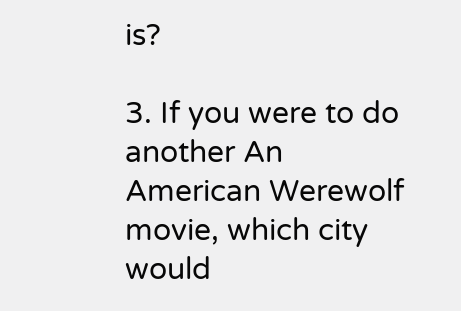is?

3. If you were to do another An American Werewolf movie, which city would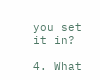you set it in?

4. What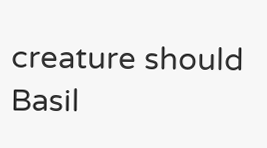creature should Basil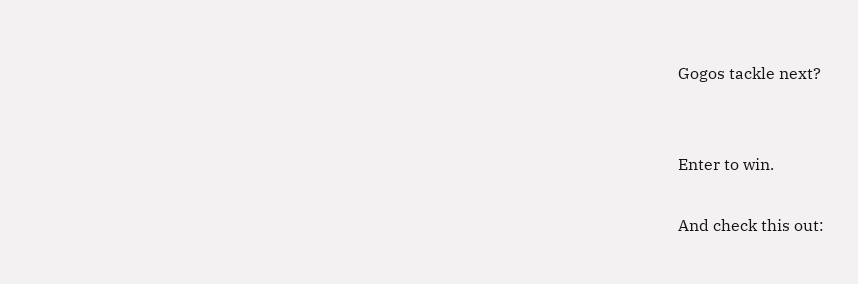Gogos tackle next?


Enter to win.

And check this out: